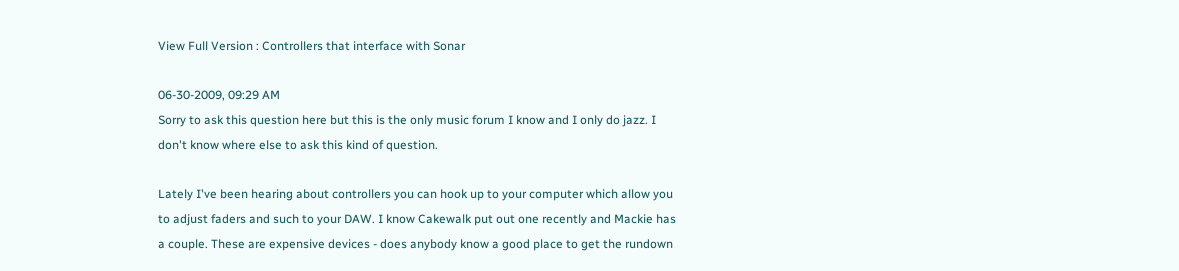View Full Version : Controllers that interface with Sonar

06-30-2009, 09:29 AM
Sorry to ask this question here but this is the only music forum I know and I only do jazz. I don't know where else to ask this kind of question.

Lately I've been hearing about controllers you can hook up to your computer which allow you to adjust faders and such to your DAW. I know Cakewalk put out one recently and Mackie has a couple. These are expensive devices - does anybody know a good place to get the rundown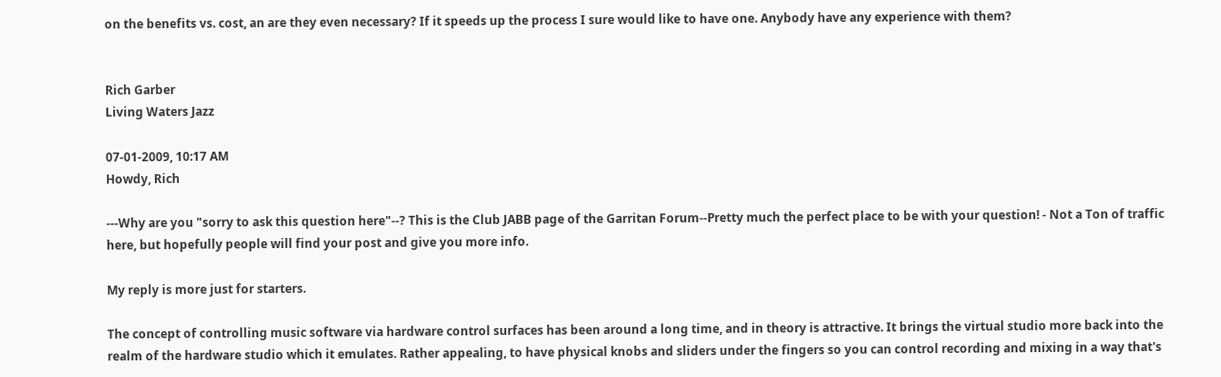on the benefits vs. cost, an are they even necessary? If it speeds up the process I sure would like to have one. Anybody have any experience with them?


Rich Garber
Living Waters Jazz

07-01-2009, 10:17 AM
Howdy, Rich

---Why are you "sorry to ask this question here"--? This is the Club JABB page of the Garritan Forum--Pretty much the perfect place to be with your question! - Not a Ton of traffic here, but hopefully people will find your post and give you more info.

My reply is more just for starters.

The concept of controlling music software via hardware control surfaces has been around a long time, and in theory is attractive. It brings the virtual studio more back into the realm of the hardware studio which it emulates. Rather appealing, to have physical knobs and sliders under the fingers so you can control recording and mixing in a way that's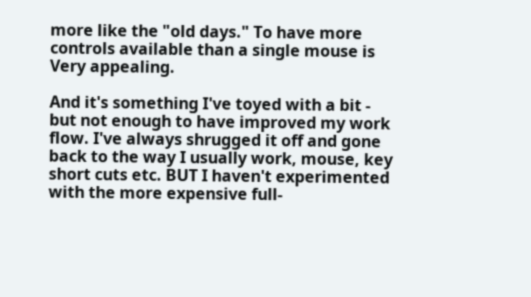more like the "old days." To have more controls available than a single mouse is Very appealing.

And it's something I've toyed with a bit - but not enough to have improved my work flow. I've always shrugged it off and gone back to the way I usually work, mouse, key short cuts etc. BUT I haven't experimented with the more expensive full-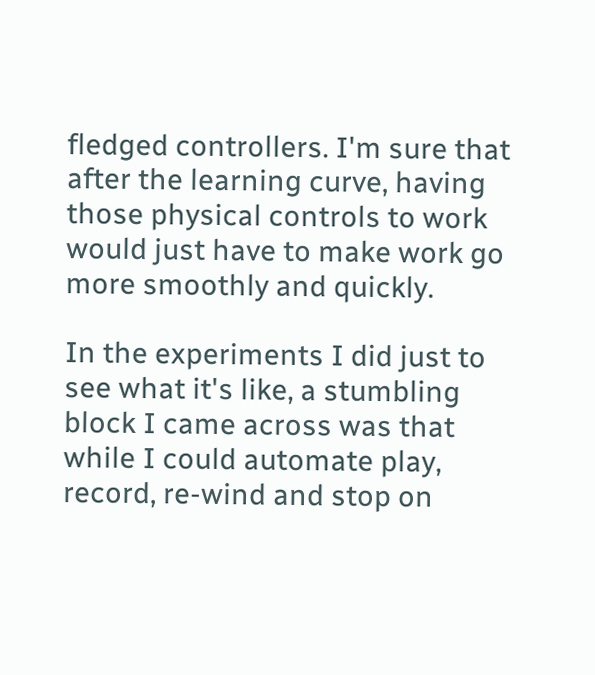fledged controllers. I'm sure that after the learning curve, having those physical controls to work would just have to make work go more smoothly and quickly.

In the experiments I did just to see what it's like, a stumbling block I came across was that while I could automate play, record, re-wind and stop on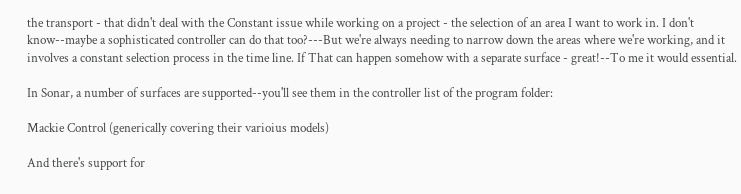the transport - that didn't deal with the Constant issue while working on a project - the selection of an area I want to work in. I don't know--maybe a sophisticated controller can do that too?---But we're always needing to narrow down the areas where we're working, and it involves a constant selection process in the time line. If That can happen somehow with a separate surface - great!--To me it would essential.

In Sonar, a number of surfaces are supported--you'll see them in the controller list of the program folder:

Mackie Control (generically covering their varioius models)

And there's support for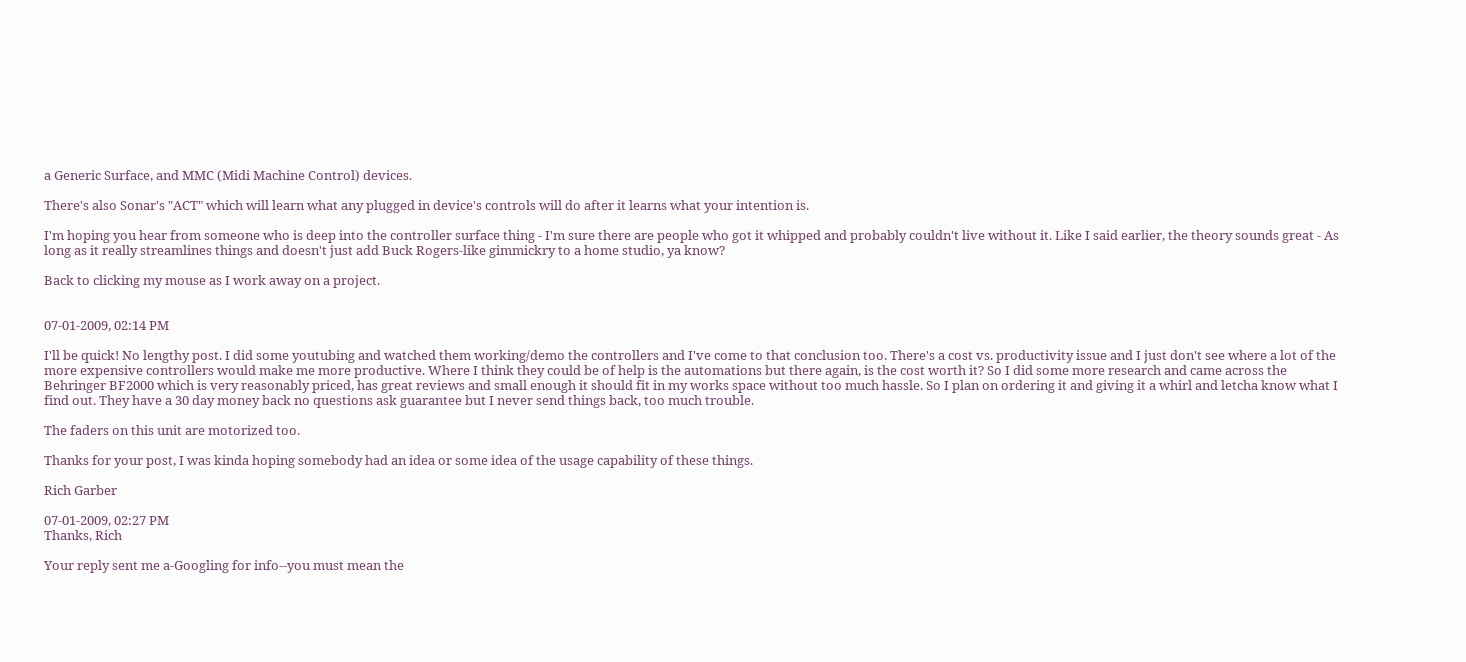a Generic Surface, and MMC (Midi Machine Control) devices.

There's also Sonar's "ACT" which will learn what any plugged in device's controls will do after it learns what your intention is.

I'm hoping you hear from someone who is deep into the controller surface thing - I'm sure there are people who got it whipped and probably couldn't live without it. Like I said earlier, the theory sounds great - As long as it really streamlines things and doesn't just add Buck Rogers-like gimmickry to a home studio, ya know?

Back to clicking my mouse as I work away on a project.


07-01-2009, 02:14 PM

I'll be quick! No lengthy post. I did some youtubing and watched them working/demo the controllers and I've come to that conclusion too. There's a cost vs. productivity issue and I just don't see where a lot of the more expensive controllers would make me more productive. Where I think they could be of help is the automations but there again, is the cost worth it? So I did some more research and came across the Behringer BF2000 which is very reasonably priced, has great reviews and small enough it should fit in my works space without too much hassle. So I plan on ordering it and giving it a whirl and letcha know what I find out. They have a 30 day money back no questions ask guarantee but I never send things back, too much trouble.

The faders on this unit are motorized too.

Thanks for your post, I was kinda hoping somebody had an idea or some idea of the usage capability of these things.

Rich Garber

07-01-2009, 02:27 PM
Thanks, Rich

Your reply sent me a-Googling for info--you must mean the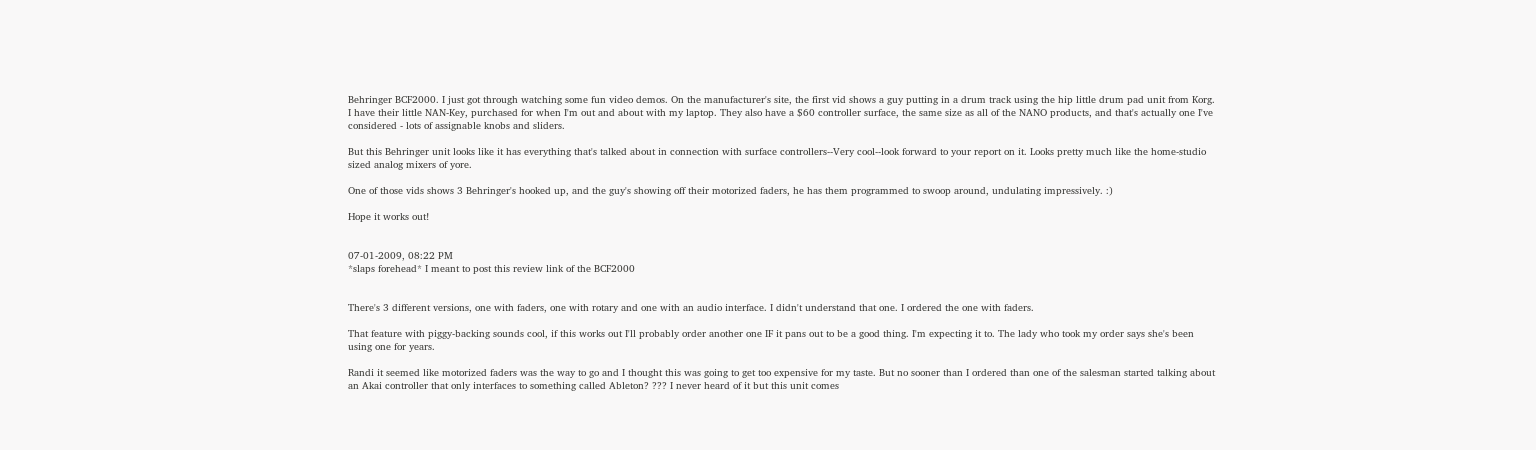Behringer BCF2000. I just got through watching some fun video demos. On the manufacturer's site, the first vid shows a guy putting in a drum track using the hip little drum pad unit from Korg. I have their little NAN-Key, purchased for when I'm out and about with my laptop. They also have a $60 controller surface, the same size as all of the NANO products, and that's actually one I've considered - lots of assignable knobs and sliders.

But this Behringer unit looks like it has everything that's talked about in connection with surface controllers--Very cool--look forward to your report on it. Looks pretty much like the home-studio sized analog mixers of yore.

One of those vids shows 3 Behringer's hooked up, and the guy's showing off their motorized faders, he has them programmed to swoop around, undulating impressively. :)

Hope it works out!


07-01-2009, 08:22 PM
*slaps forehead* I meant to post this review link of the BCF2000


There's 3 different versions, one with faders, one with rotary and one with an audio interface. I didn't understand that one. I ordered the one with faders.

That feature with piggy-backing sounds cool, if this works out I'll probably order another one IF it pans out to be a good thing. I'm expecting it to. The lady who took my order says she's been using one for years.

Randi it seemed like motorized faders was the way to go and I thought this was going to get too expensive for my taste. But no sooner than I ordered than one of the salesman started talking about an Akai controller that only interfaces to something called Ableton? ??? I never heard of it but this unit comes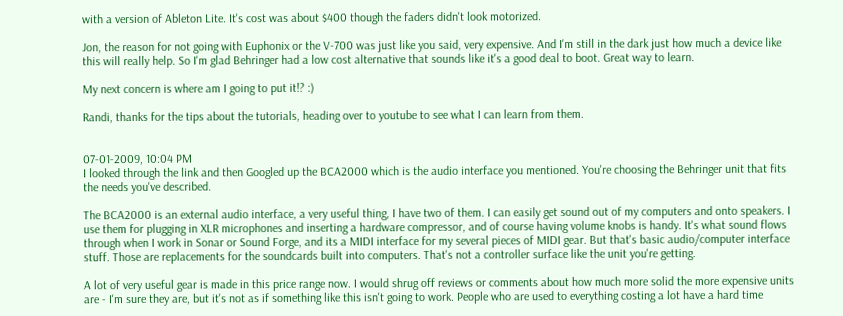with a version of Ableton Lite. It's cost was about $400 though the faders didn't look motorized.

Jon, the reason for not going with Euphonix or the V-700 was just like you said, very expensive. And I'm still in the dark just how much a device like this will really help. So I'm glad Behringer had a low cost alternative that sounds like it's a good deal to boot. Great way to learn.

My next concern is where am I going to put it!? :)

Randi, thanks for the tips about the tutorials, heading over to youtube to see what I can learn from them.


07-01-2009, 10:04 PM
I looked through the link and then Googled up the BCA2000 which is the audio interface you mentioned. You're choosing the Behringer unit that fits the needs you've described.

The BCA2000 is an external audio interface, a very useful thing, I have two of them. I can easily get sound out of my computers and onto speakers. I use them for plugging in XLR microphones and inserting a hardware compressor, and of course having volume knobs is handy. It's what sound flows through when I work in Sonar or Sound Forge, and its a MIDI interface for my several pieces of MIDI gear. But that's basic audio/computer interface stuff. Those are replacements for the soundcards built into computers. That's not a controller surface like the unit you're getting.

A lot of very useful gear is made in this price range now. I would shrug off reviews or comments about how much more solid the more expensive units are - I'm sure they are, but it's not as if something like this isn't going to work. People who are used to everything costing a lot have a hard time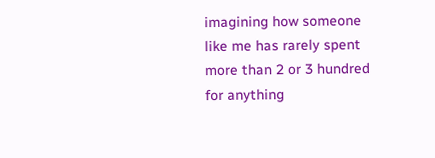imagining how someone like me has rarely spent more than 2 or 3 hundred for anything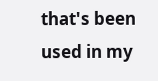that's been used in my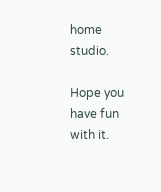home studio.

Hope you have fun with it.